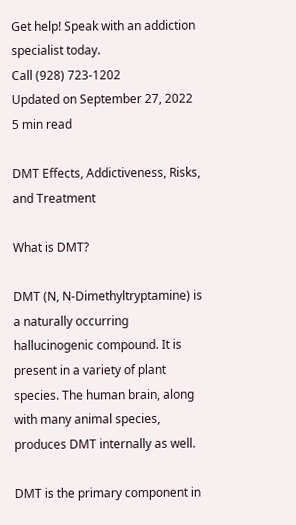Get help! Speak with an addiction specialist today.
Call (928) 723-1202
Updated on September 27, 2022
5 min read

DMT Effects, Addictiveness, Risks, and Treatment

What is DMT?

DMT (N, N-Dimethyltryptamine) is a naturally occurring hallucinogenic compound. It is present in a variety of plant species. The human brain, along with many animal species, produces DMT internally as well.

DMT is the primary component in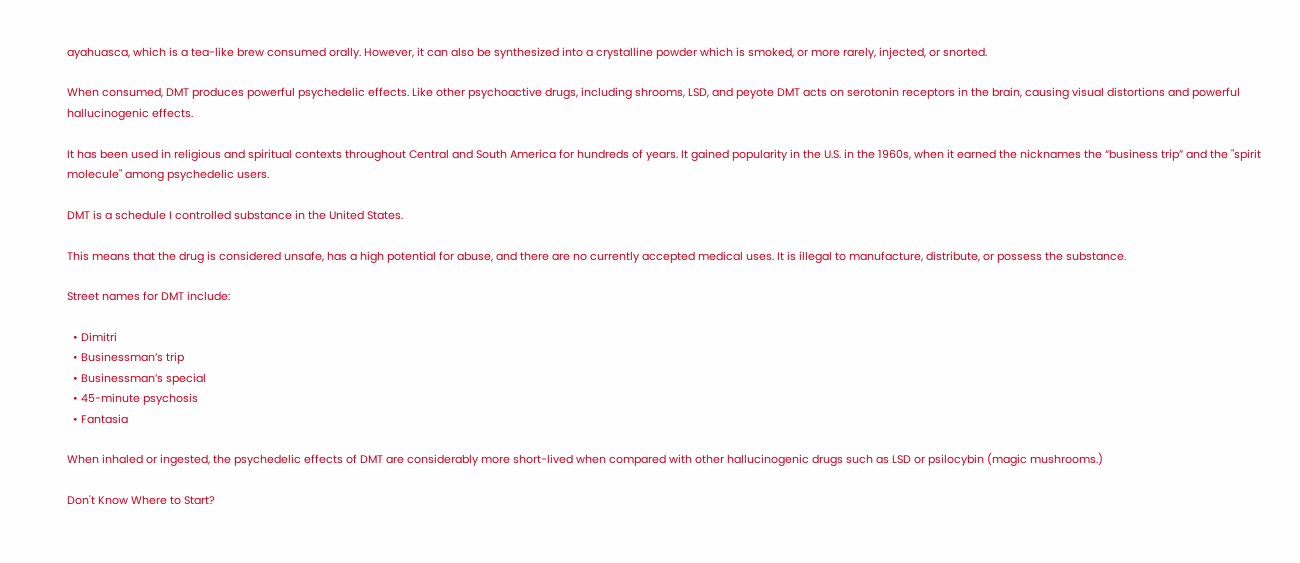ayahuasca, which is a tea-like brew consumed orally. However, it can also be synthesized into a crystalline powder which is smoked, or more rarely, injected, or snorted.

When consumed, DMT produces powerful psychedelic effects. Like other psychoactive drugs, including shrooms, LSD, and peyote DMT acts on serotonin receptors in the brain, causing visual distortions and powerful hallucinogenic effects.

It has been used in religious and spiritual contexts throughout Central and South America for hundreds of years. It gained popularity in the U.S. in the 1960s, when it earned the nicknames the “business trip” and the "spirit molecule" among psychedelic users.

DMT is a schedule I controlled substance in the United States.

This means that the drug is considered unsafe, has a high potential for abuse, and there are no currently accepted medical uses. It is illegal to manufacture, distribute, or possess the substance.

Street names for DMT include:

  • Dimitri
  • Businessman’s trip
  • Businessman’s special
  • 45-minute psychosis
  • Fantasia

When inhaled or ingested, the psychedelic effects of DMT are considerably more short-lived when compared with other hallucinogenic drugs such as LSD or psilocybin (magic mushrooms.)

Don't Know Where to Start?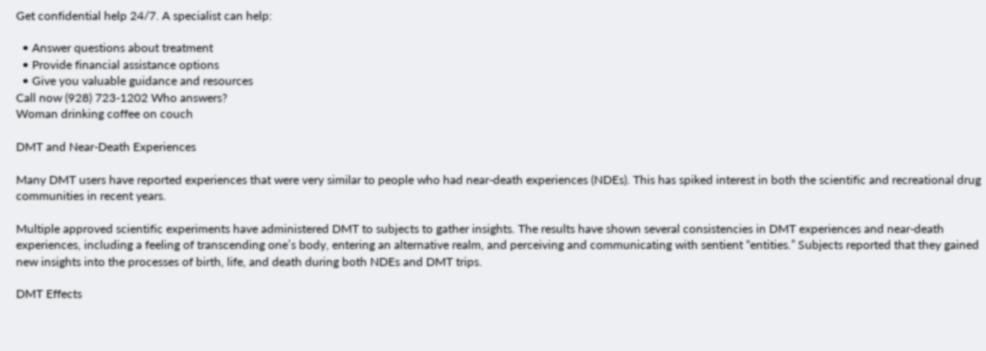Get confidential help 24/7. A specialist can help:

  • Answer questions about treatment
  • Provide financial assistance options
  • Give you valuable guidance and resources
Call now (928) 723-1202 Who answers?
Woman drinking coffee on couch

DMT and Near-Death Experiences

Many DMT users have reported experiences that were very similar to people who had near-death experiences (NDEs). This has spiked interest in both the scientific and recreational drug communities in recent years.

Multiple approved scientific experiments have administered DMT to subjects to gather insights. The results have shown several consistencies in DMT experiences and near-death experiences, including a feeling of transcending one’s body, entering an alternative realm, and perceiving and communicating with sentient “entities.” Subjects reported that they gained new insights into the processes of birth, life, and death during both NDEs and DMT trips.

DMT Effects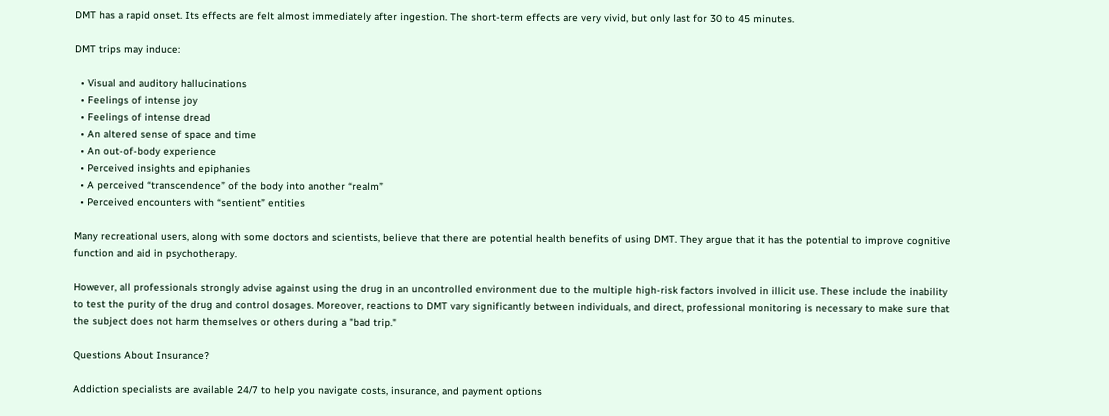DMT has a rapid onset. Its effects are felt almost immediately after ingestion. The short-term effects are very vivid, but only last for 30 to 45 minutes.

DMT trips may induce:

  • Visual and auditory hallucinations
  • Feelings of intense joy
  • Feelings of intense dread
  • An altered sense of space and time
  • An out-of-body experience
  • Perceived insights and epiphanies
  • A perceived “transcendence” of the body into another “realm”
  • Perceived encounters with “sentient” entities

Many recreational users, along with some doctors and scientists, believe that there are potential health benefits of using DMT. They argue that it has the potential to improve cognitive function and aid in psychotherapy.

However, all professionals strongly advise against using the drug in an uncontrolled environment due to the multiple high-risk factors involved in illicit use. These include the inability to test the purity of the drug and control dosages. Moreover, reactions to DMT vary significantly between individuals, and direct, professional monitoring is necessary to make sure that the subject does not harm themselves or others during a "bad trip."

Questions About Insurance?

Addiction specialists are available 24/7 to help you navigate costs, insurance, and payment options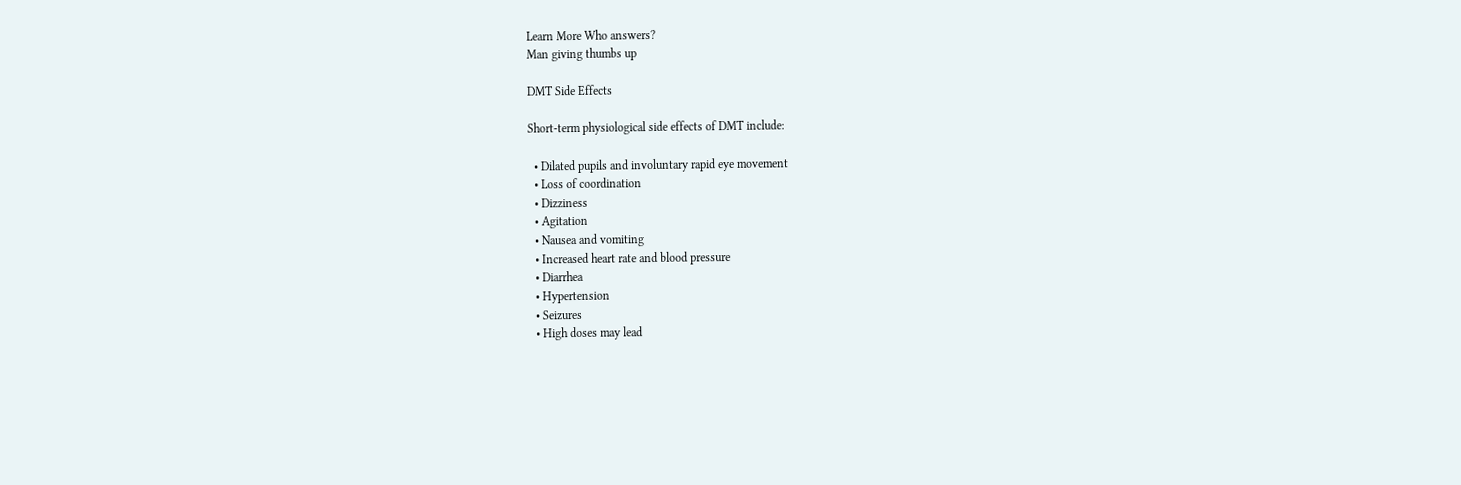Learn More Who answers?
Man giving thumbs up

DMT Side Effects

Short-term physiological side effects of DMT include:

  • Dilated pupils and involuntary rapid eye movement
  • Loss of coordination
  • Dizziness
  • Agitation
  • Nausea and vomiting
  • Increased heart rate and blood pressure
  • Diarrhea
  • Hypertension
  • Seizures
  • High doses may lead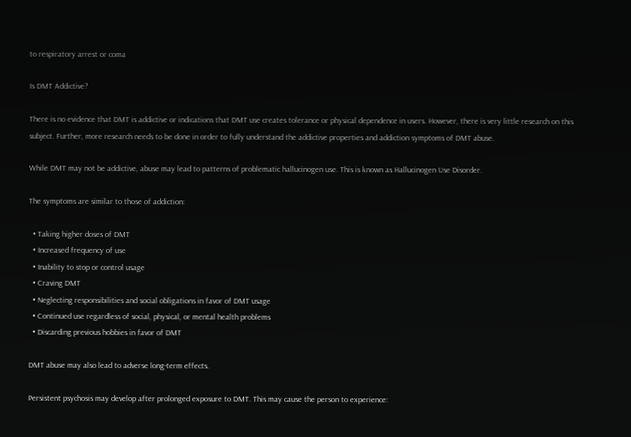to respiratory arrest or coma

Is DMT Addictive?

There is no evidence that DMT is addictive or indications that DMT use creates tolerance or physical dependence in users. However, there is very little research on this subject. Further, more research needs to be done in order to fully understand the addictive properties and addiction symptoms of DMT abuse.

While DMT may not be addictive, abuse may lead to patterns of problematic hallucinogen use. This is known as Hallucinogen Use Disorder.

The symptoms are similar to those of addiction:

  • Taking higher doses of DMT
  • Increased frequency of use
  • Inability to stop or control usage
  • Craving DMT
  • Neglecting responsibilities and social obligations in favor of DMT usage
  • Continued use regardless of social, physical, or mental health problems
  • Discarding previous hobbies in favor of DMT

DMT abuse may also lead to adverse long-term effects.

Persistent psychosis may develop after prolonged exposure to DMT. This may cause the person to experience: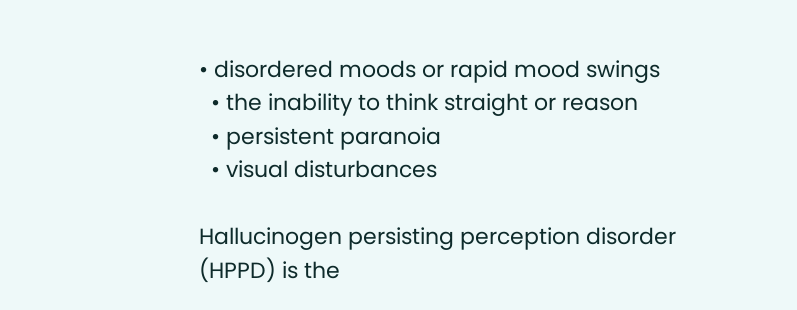• disordered moods or rapid mood swings
  • the inability to think straight or reason
  • persistent paranoia
  • visual disturbances

Hallucinogen persisting perception disorder (HPPD) is the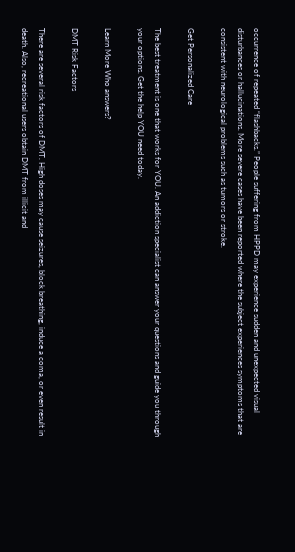occurrence of repeated “flashbacks.” People suffering from HPPD may experience sudden and unexpected visual disturbances or hallucinations. More severe cases have been reported where the subject experiences symptoms that are consistent with neurological problems such as tumors or stroke.

Get Personalized Care

The best treatment is one that works for YOU. An addiction specialist can answer your questions and guide you through your options. Get the help YOU need today.

Learn More Who answers?

DMT Risk Factors

There are several risk factors of DMT. High doses may cause seizures, block breathing, induce a coma, or even result in death. Also, recreational users obtain DMT from illicit and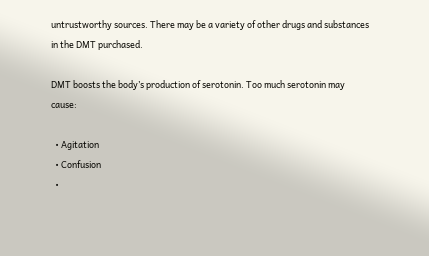untrustworthy sources. There may be a variety of other drugs and substances in the DMT purchased.

DMT boosts the body’s production of serotonin. Too much serotonin may cause:

  • Agitation
  • Confusion
  •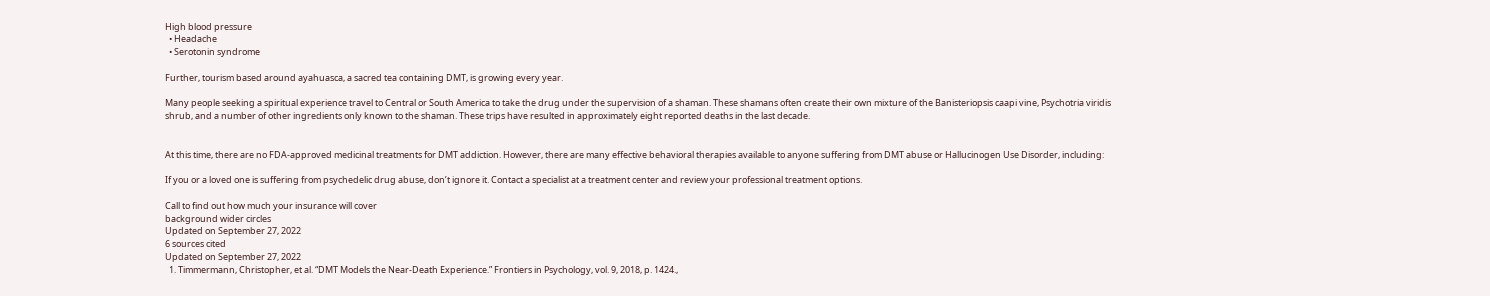High blood pressure
  • Headache
  • Serotonin syndrome

Further, tourism based around ayahuasca, a sacred tea containing DMT, is growing every year.

Many people seeking a spiritual experience travel to Central or South America to take the drug under the supervision of a shaman. These shamans often create their own mixture of the Banisteriopsis caapi vine, Psychotria viridis shrub, and a number of other ingredients only known to the shaman. These trips have resulted in approximately eight reported deaths in the last decade.


At this time, there are no FDA-approved medicinal treatments for DMT addiction. However, there are many effective behavioral therapies available to anyone suffering from DMT abuse or Hallucinogen Use Disorder, including:

If you or a loved one is suffering from psychedelic drug abuse, don’t ignore it. Contact a specialist at a treatment center and review your professional treatment options.

Call to find out how much your insurance will cover
background wider circles
Updated on September 27, 2022
6 sources cited
Updated on September 27, 2022
  1. Timmermann, Christopher, et al. “DMT Models the Near-Death Experience.” Frontiers in Psychology, vol. 9, 2018, p. 1424.,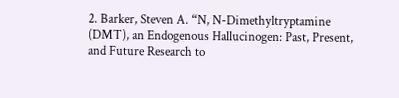2. Barker, Steven A. “N, N-Dimethyltryptamine (DMT), an Endogenous Hallucinogen: Past, Present, and Future Research to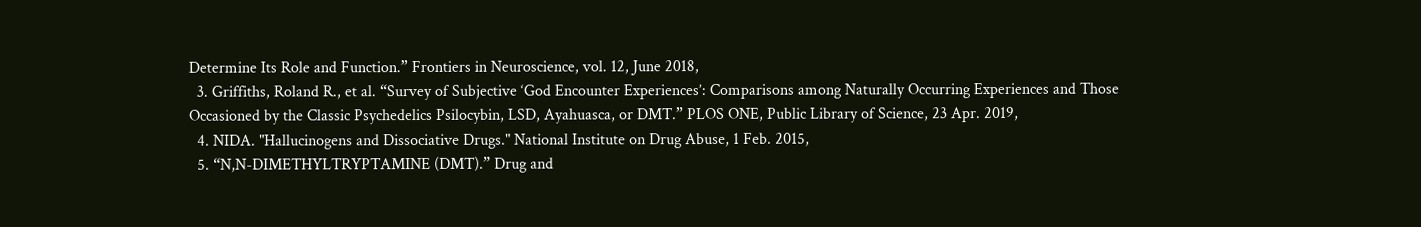Determine Its Role and Function.” Frontiers in Neuroscience, vol. 12, June 2018,
  3. Griffiths, Roland R., et al. “Survey of Subjective ‘God Encounter Experiences’: Comparisons among Naturally Occurring Experiences and Those Occasioned by the Classic Psychedelics Psilocybin, LSD, Ayahuasca, or DMT.” PLOS ONE, Public Library of Science, 23 Apr. 2019,
  4. NIDA. "Hallucinogens and Dissociative Drugs." National Institute on Drug Abuse, 1 Feb. 2015,
  5. “N,N-DIMETHYLTRYPTAMINE (DMT).” Drug and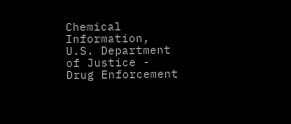Chemical Information, U.S. Department of Justice - Drug Enforcement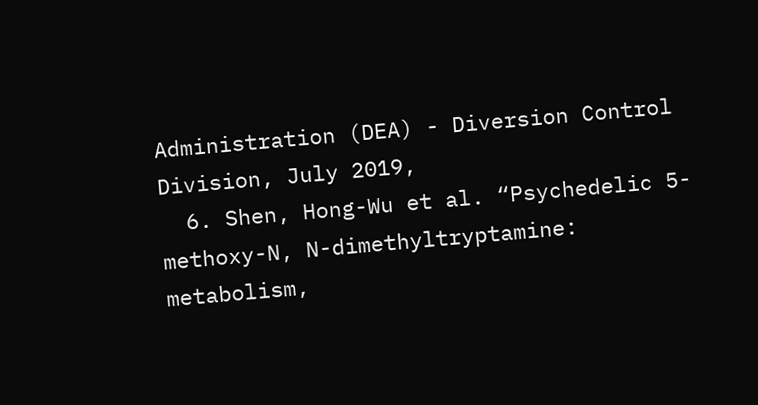Administration (DEA) - Diversion Control Division, July 2019,
  6. Shen, Hong-Wu et al. “Psychedelic 5-methoxy-N, N-dimethyltryptamine: metabolism,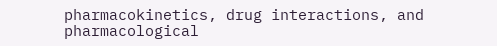pharmacokinetics, drug interactions, and pharmacological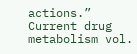actions.” Current drug metabolism vol.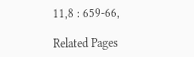11,8 : 659-66,

Related Pages